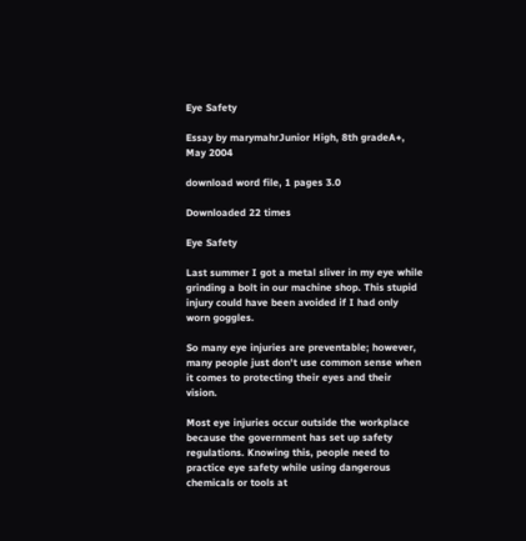Eye Safety

Essay by marymahrJunior High, 8th gradeA+, May 2004

download word file, 1 pages 3.0

Downloaded 22 times

Eye Safety

Last summer I got a metal sliver in my eye while grinding a bolt in our machine shop. This stupid injury could have been avoided if I had only worn goggles.

So many eye injuries are preventable; however, many people just don't use common sense when it comes to protecting their eyes and their vision.

Most eye injuries occur outside the workplace because the government has set up safety regulations. Knowing this, people need to practice eye safety while using dangerous chemicals or tools at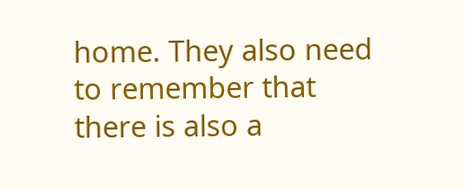home. They also need to remember that there is also a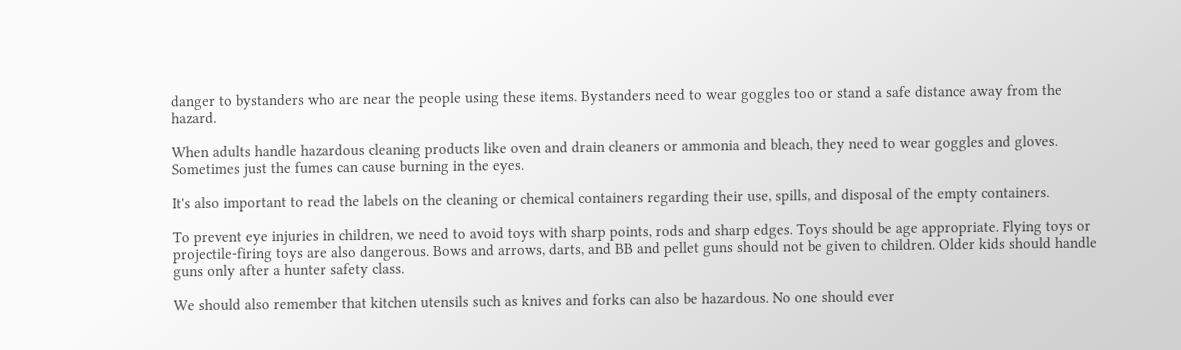danger to bystanders who are near the people using these items. Bystanders need to wear goggles too or stand a safe distance away from the hazard.

When adults handle hazardous cleaning products like oven and drain cleaners or ammonia and bleach, they need to wear goggles and gloves. Sometimes just the fumes can cause burning in the eyes.

It's also important to read the labels on the cleaning or chemical containers regarding their use, spills, and disposal of the empty containers.

To prevent eye injuries in children, we need to avoid toys with sharp points, rods and sharp edges. Toys should be age appropriate. Flying toys or projectile-firing toys are also dangerous. Bows and arrows, darts, and BB and pellet guns should not be given to children. Older kids should handle guns only after a hunter safety class.

We should also remember that kitchen utensils such as knives and forks can also be hazardous. No one should ever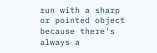run with a sharp or pointed object because there's always a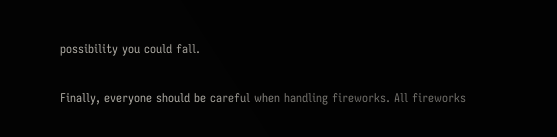possibility you could fall.

Finally, everyone should be careful when handling fireworks. All fireworks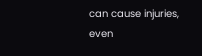can cause injuries, even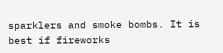sparklers and smoke bombs. It is best if fireworks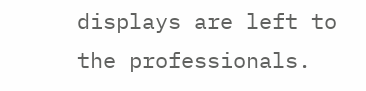displays are left to the professionals.